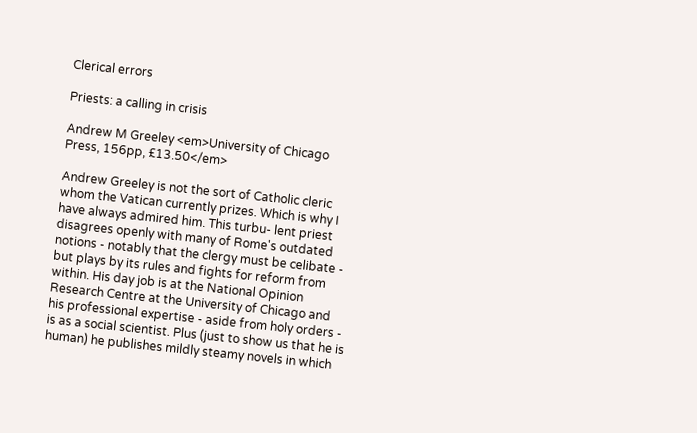Clerical errors

Priests: a calling in crisis

Andrew M Greeley <em>University of Chicago Press, 156pp, £13.50</em>

Andrew Greeley is not the sort of Catholic cleric whom the Vatican currently prizes. Which is why I have always admired him. This turbu- lent priest disagrees openly with many of Rome's outdated notions - notably that the clergy must be celibate - but plays by its rules and fights for reform from within. His day job is at the National Opinion Research Centre at the University of Chicago and his professional expertise - aside from holy orders - is as a social scientist. Plus (just to show us that he is human) he publishes mildly steamy novels in which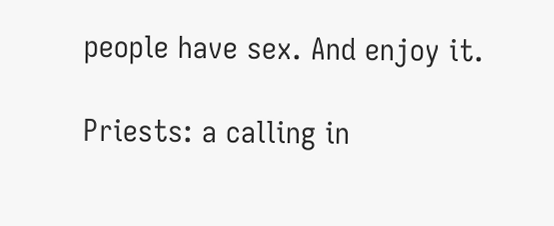people have sex. And enjoy it.

Priests: a calling in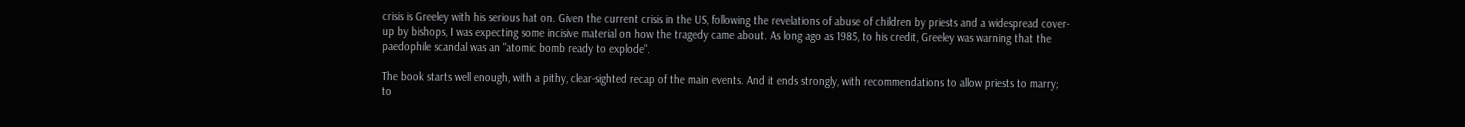crisis is Greeley with his serious hat on. Given the current crisis in the US, following the revelations of abuse of children by priests and a widespread cover-up by bishops, I was expecting some incisive material on how the tragedy came about. As long ago as 1985, to his credit, Greeley was warning that the paedophile scandal was an "atomic bomb ready to explode".

The book starts well enough, with a pithy, clear-sighted recap of the main events. And it ends strongly, with recommendations to allow priests to marry; to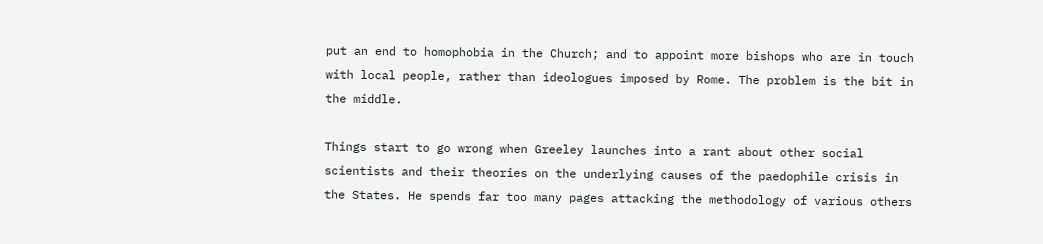put an end to homophobia in the Church; and to appoint more bishops who are in touch with local people, rather than ideologues imposed by Rome. The problem is the bit in the middle.

Things start to go wrong when Greeley launches into a rant about other social scientists and their theories on the underlying causes of the paedophile crisis in the States. He spends far too many pages attacking the methodology of various others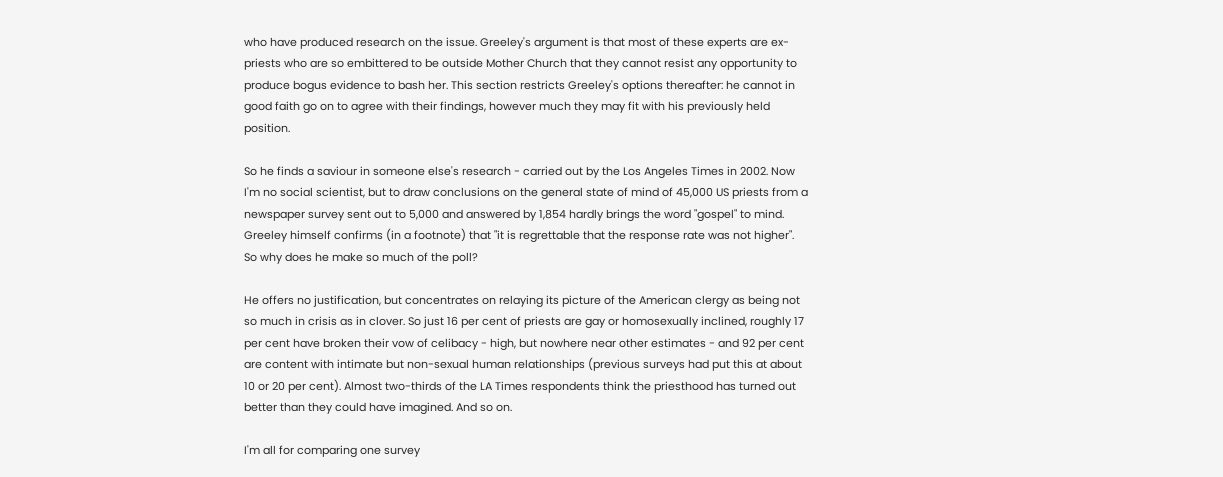who have produced research on the issue. Greeley's argument is that most of these experts are ex-priests who are so embittered to be outside Mother Church that they cannot resist any opportunity to produce bogus evidence to bash her. This section restricts Greeley's options thereafter: he cannot in good faith go on to agree with their findings, however much they may fit with his previously held position.

So he finds a saviour in someone else's research - carried out by the Los Angeles Times in 2002. Now I'm no social scientist, but to draw conclusions on the general state of mind of 45,000 US priests from a newspaper survey sent out to 5,000 and answered by 1,854 hardly brings the word "gospel" to mind. Greeley himself confirms (in a footnote) that "it is regrettable that the response rate was not higher". So why does he make so much of the poll?

He offers no justification, but concentrates on relaying its picture of the American clergy as being not so much in crisis as in clover. So just 16 per cent of priests are gay or homosexually inclined, roughly 17 per cent have broken their vow of celibacy - high, but nowhere near other estimates - and 92 per cent are content with intimate but non-sexual human relationships (previous surveys had put this at about 10 or 20 per cent). Almost two-thirds of the LA Times respondents think the priesthood has turned out better than they could have imagined. And so on.

I'm all for comparing one survey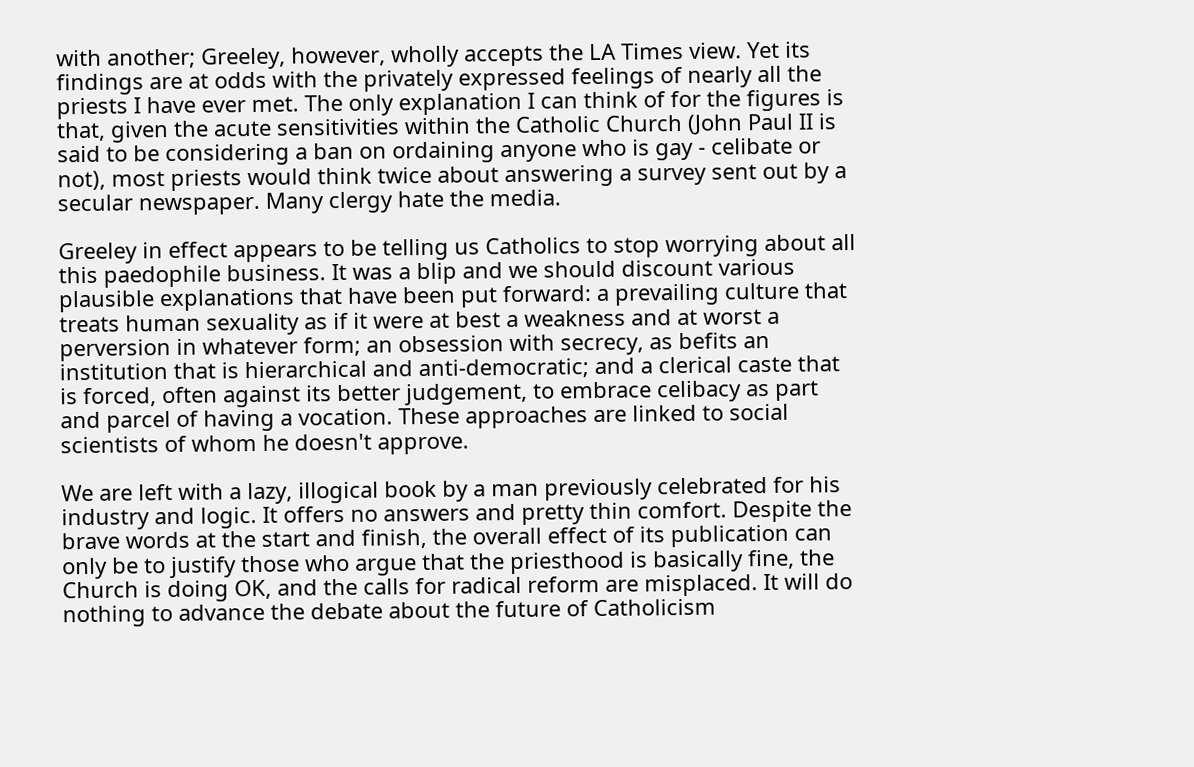with another; Greeley, however, wholly accepts the LA Times view. Yet its findings are at odds with the privately expressed feelings of nearly all the priests I have ever met. The only explanation I can think of for the figures is that, given the acute sensitivities within the Catholic Church (John Paul II is said to be considering a ban on ordaining anyone who is gay - celibate or not), most priests would think twice about answering a survey sent out by a secular newspaper. Many clergy hate the media.

Greeley in effect appears to be telling us Catholics to stop worrying about all this paedophile business. It was a blip and we should discount various plausible explanations that have been put forward: a prevailing culture that treats human sexuality as if it were at best a weakness and at worst a perversion in whatever form; an obsession with secrecy, as befits an institution that is hierarchical and anti-democratic; and a clerical caste that is forced, often against its better judgement, to embrace celibacy as part and parcel of having a vocation. These approaches are linked to social scientists of whom he doesn't approve.

We are left with a lazy, illogical book by a man previously celebrated for his industry and logic. It offers no answers and pretty thin comfort. Despite the brave words at the start and finish, the overall effect of its publication can only be to justify those who argue that the priesthood is basically fine, the Church is doing OK, and the calls for radical reform are misplaced. It will do nothing to advance the debate about the future of Catholicism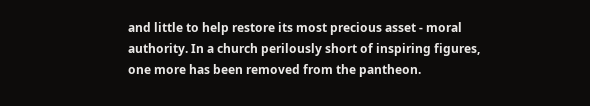and little to help restore its most precious asset - moral authority. In a church perilously short of inspiring figures, one more has been removed from the pantheon.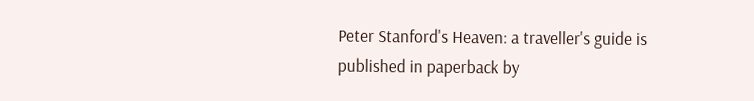Peter Stanford's Heaven: a traveller's guide is published in paperback by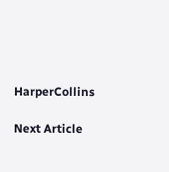HarperCollins

Next Article